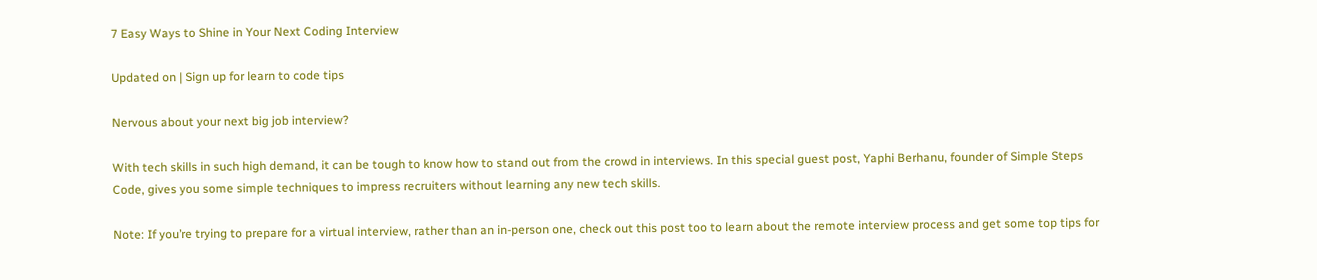7 Easy Ways to Shine in Your Next Coding Interview

Updated on | Sign up for learn to code tips

Nervous about your next big job interview?

With tech skills in such high demand, it can be tough to know how to stand out from the crowd in interviews. In this special guest post, Yaphi Berhanu, founder of Simple Steps Code, gives you some simple techniques to impress recruiters without learning any new tech skills.

Note: If you’re trying to prepare for a virtual interview, rather than an in-person one, check out this post too to learn about the remote interview process and get some top tips for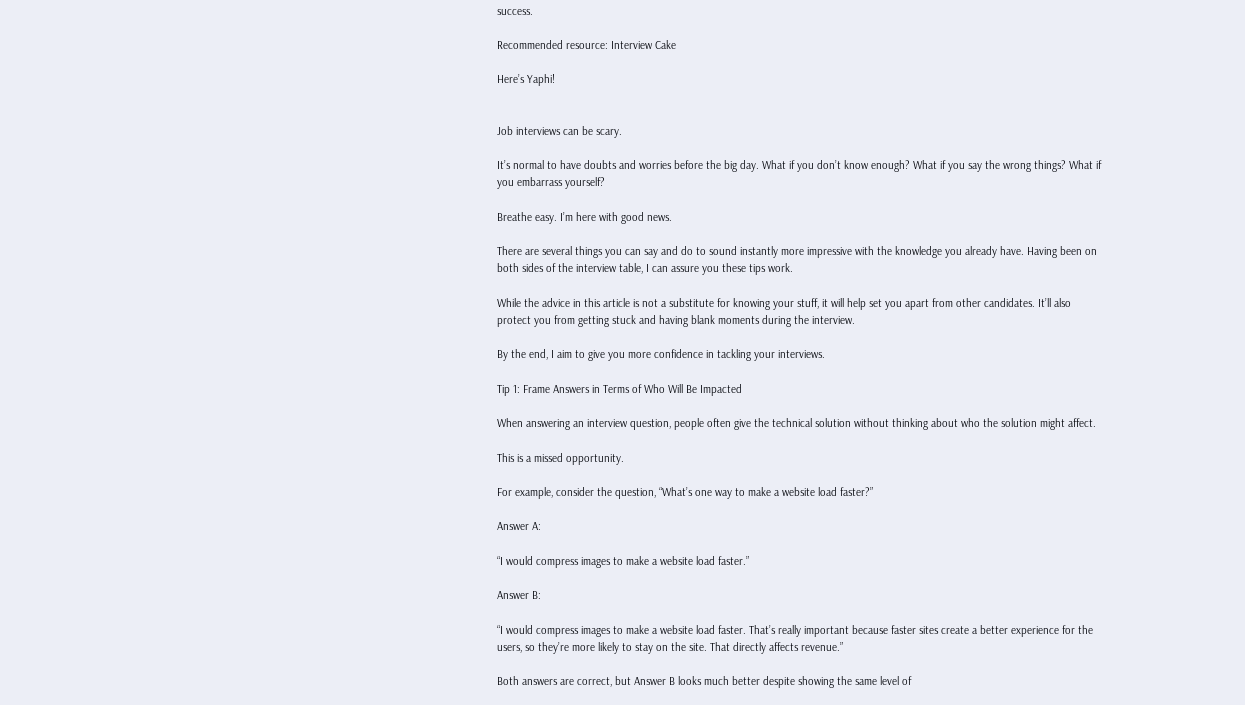success.

Recommended resource: Interview Cake

Here’s Yaphi!


Job interviews can be scary.

It’s normal to have doubts and worries before the big day. What if you don’t know enough? What if you say the wrong things? What if you embarrass yourself?

Breathe easy. I’m here with good news.

There are several things you can say and do to sound instantly more impressive with the knowledge you already have. Having been on both sides of the interview table, I can assure you these tips work.

While the advice in this article is not a substitute for knowing your stuff, it will help set you apart from other candidates. It’ll also protect you from getting stuck and having blank moments during the interview.

By the end, I aim to give you more confidence in tackling your interviews.

Tip 1: Frame Answers in Terms of Who Will Be Impacted

When answering an interview question, people often give the technical solution without thinking about who the solution might affect.

This is a missed opportunity.

For example, consider the question, “What’s one way to make a website load faster?”

Answer A:

“I would compress images to make a website load faster.”

Answer B:

“I would compress images to make a website load faster. That’s really important because faster sites create a better experience for the users, so they’re more likely to stay on the site. That directly affects revenue.”

Both answers are correct, but Answer B looks much better despite showing the same level of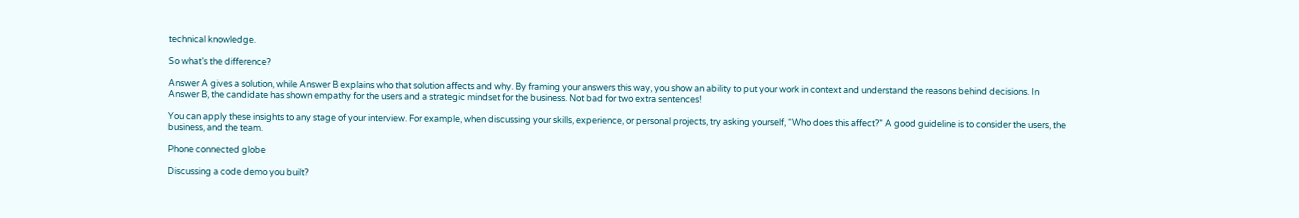technical knowledge.

So what’s the difference?

Answer A gives a solution, while Answer B explains who that solution affects and why. By framing your answers this way, you show an ability to put your work in context and understand the reasons behind decisions. In Answer B, the candidate has shown empathy for the users and a strategic mindset for the business. Not bad for two extra sentences!

You can apply these insights to any stage of your interview. For example, when discussing your skills, experience, or personal projects, try asking yourself, “Who does this affect?” A good guideline is to consider the users, the business, and the team.

Phone connected globe

Discussing a code demo you built?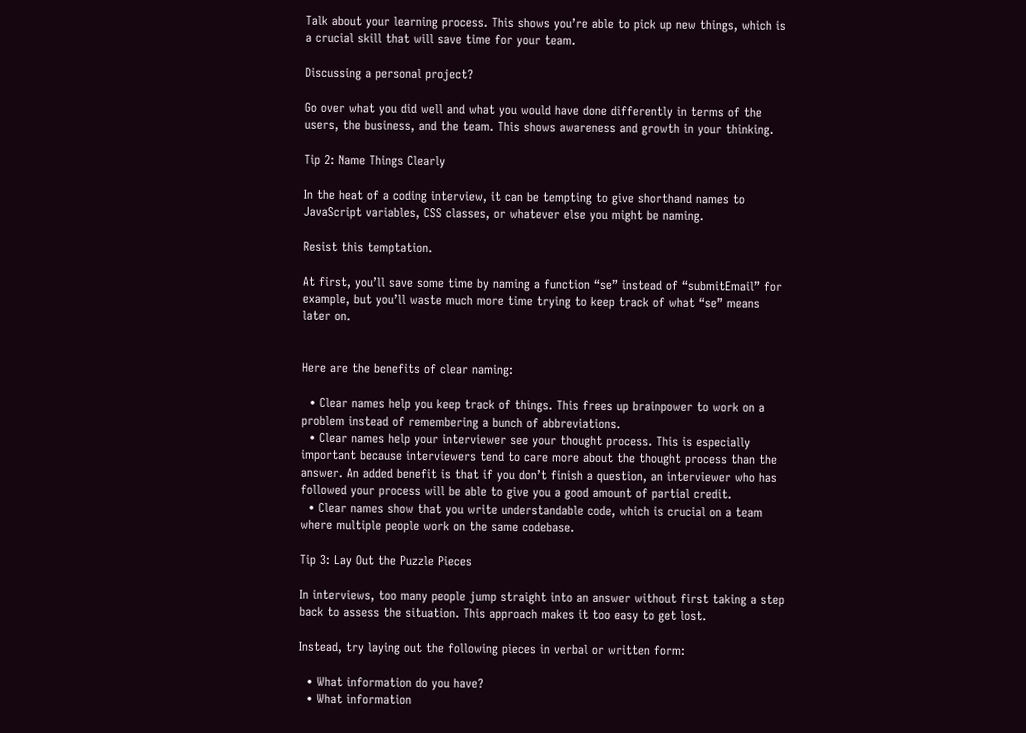Talk about your learning process. This shows you’re able to pick up new things, which is a crucial skill that will save time for your team.

Discussing a personal project?

Go over what you did well and what you would have done differently in terms of the users, the business, and the team. This shows awareness and growth in your thinking.

Tip 2: Name Things Clearly

In the heat of a coding interview, it can be tempting to give shorthand names to JavaScript variables, CSS classes, or whatever else you might be naming.

Resist this temptation.

At first, you’ll save some time by naming a function “se” instead of “submitEmail” for example, but you’ll waste much more time trying to keep track of what “se” means later on.


Here are the benefits of clear naming:

  • Clear names help you keep track of things. This frees up brainpower to work on a problem instead of remembering a bunch of abbreviations.
  • Clear names help your interviewer see your thought process. This is especially important because interviewers tend to care more about the thought process than the answer. An added benefit is that if you don’t finish a question, an interviewer who has followed your process will be able to give you a good amount of partial credit.
  • Clear names show that you write understandable code, which is crucial on a team where multiple people work on the same codebase.

Tip 3: Lay Out the Puzzle Pieces

In interviews, too many people jump straight into an answer without first taking a step back to assess the situation. This approach makes it too easy to get lost.

Instead, try laying out the following pieces in verbal or written form:

  • What information do you have?
  • What information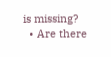is missing?
  • Are there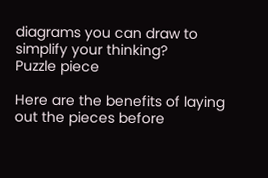diagrams you can draw to simplify your thinking?
Puzzle piece

Here are the benefits of laying out the pieces before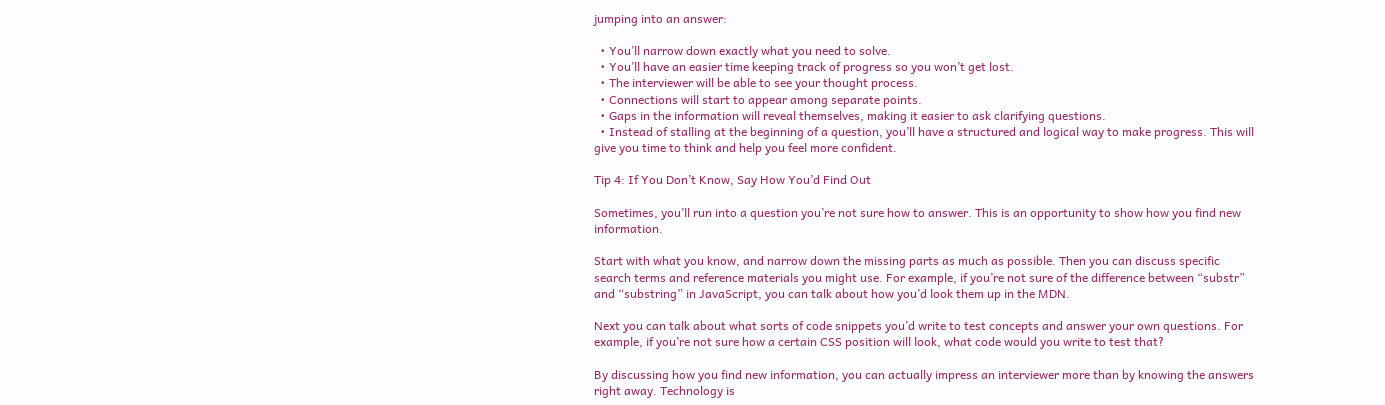jumping into an answer:

  • You’ll narrow down exactly what you need to solve.
  • You’ll have an easier time keeping track of progress so you won’t get lost.
  • The interviewer will be able to see your thought process.
  • Connections will start to appear among separate points.
  • Gaps in the information will reveal themselves, making it easier to ask clarifying questions.
  • Instead of stalling at the beginning of a question, you’ll have a structured and logical way to make progress. This will give you time to think and help you feel more confident.

Tip 4: If You Don’t Know, Say How You’d Find Out

Sometimes, you’ll run into a question you’re not sure how to answer. This is an opportunity to show how you find new information.

Start with what you know, and narrow down the missing parts as much as possible. Then you can discuss specific search terms and reference materials you might use. For example, if you’re not sure of the difference between “substr” and “substring” in JavaScript, you can talk about how you’d look them up in the MDN.

Next you can talk about what sorts of code snippets you’d write to test concepts and answer your own questions. For example, if you’re not sure how a certain CSS position will look, what code would you write to test that?

By discussing how you find new information, you can actually impress an interviewer more than by knowing the answers right away. Technology is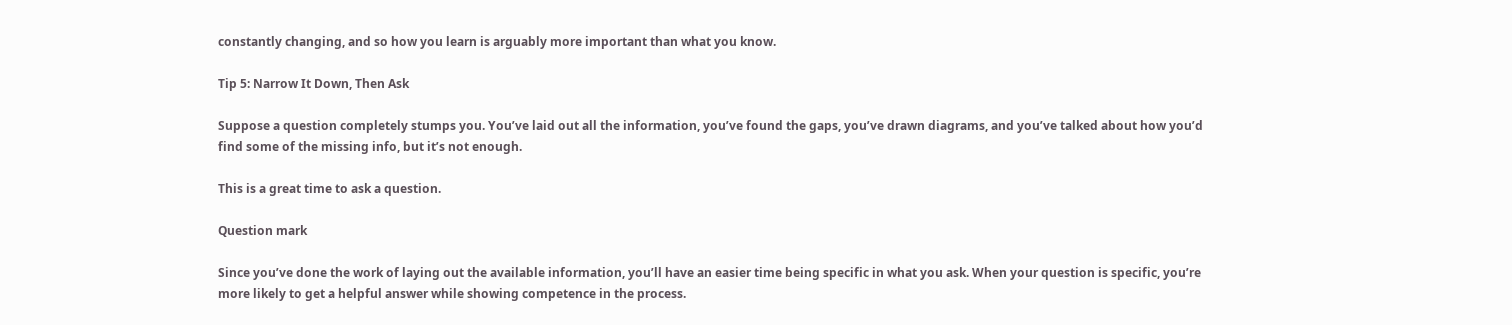constantly changing, and so how you learn is arguably more important than what you know.

Tip 5: Narrow It Down, Then Ask

Suppose a question completely stumps you. You’ve laid out all the information, you’ve found the gaps, you’ve drawn diagrams, and you’ve talked about how you’d find some of the missing info, but it’s not enough.

This is a great time to ask a question.

Question mark

Since you’ve done the work of laying out the available information, you’ll have an easier time being specific in what you ask. When your question is specific, you’re more likely to get a helpful answer while showing competence in the process.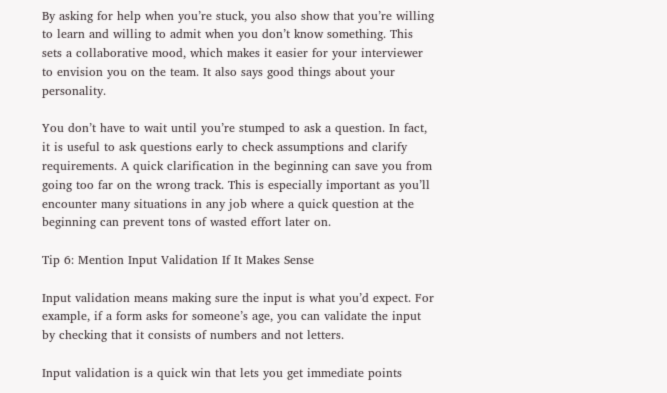By asking for help when you’re stuck, you also show that you’re willing to learn and willing to admit when you don’t know something. This sets a collaborative mood, which makes it easier for your interviewer to envision you on the team. It also says good things about your personality.

You don’t have to wait until you’re stumped to ask a question. In fact, it is useful to ask questions early to check assumptions and clarify requirements. A quick clarification in the beginning can save you from going too far on the wrong track. This is especially important as you’ll encounter many situations in any job where a quick question at the beginning can prevent tons of wasted effort later on.

Tip 6: Mention Input Validation If It Makes Sense

Input validation means making sure the input is what you’d expect. For example, if a form asks for someone’s age, you can validate the input by checking that it consists of numbers and not letters.

Input validation is a quick win that lets you get immediate points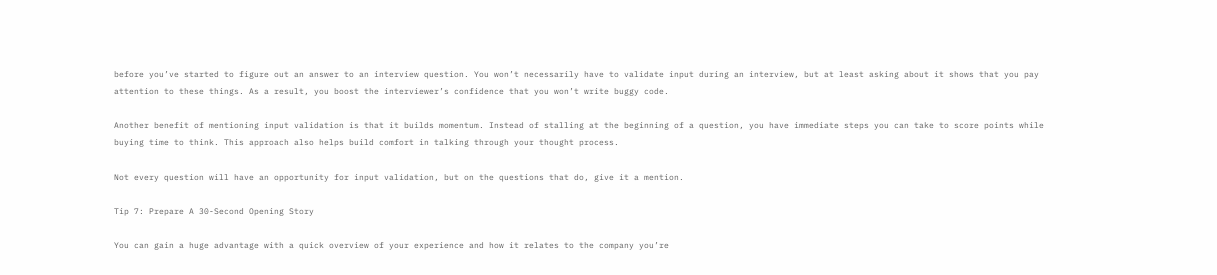before you’ve started to figure out an answer to an interview question. You won’t necessarily have to validate input during an interview, but at least asking about it shows that you pay attention to these things. As a result, you boost the interviewer’s confidence that you won’t write buggy code.

Another benefit of mentioning input validation is that it builds momentum. Instead of stalling at the beginning of a question, you have immediate steps you can take to score points while buying time to think. This approach also helps build comfort in talking through your thought process.

Not every question will have an opportunity for input validation, but on the questions that do, give it a mention.

Tip 7: Prepare A 30-Second Opening Story

You can gain a huge advantage with a quick overview of your experience and how it relates to the company you’re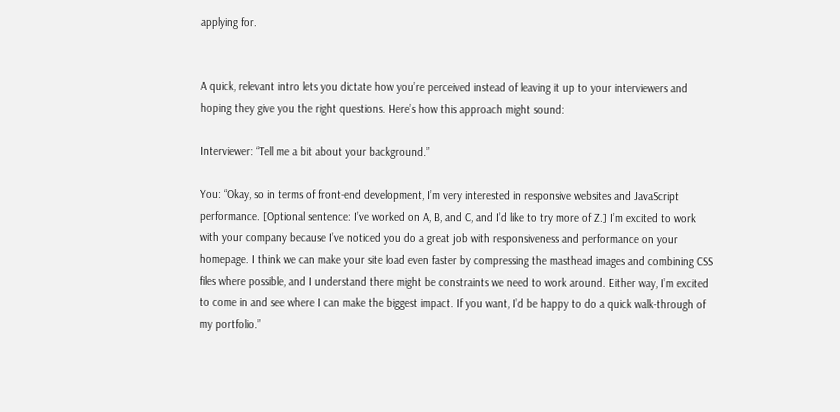applying for.


A quick, relevant intro lets you dictate how you’re perceived instead of leaving it up to your interviewers and hoping they give you the right questions. Here’s how this approach might sound:

Interviewer: “Tell me a bit about your background.”

You: “Okay, so in terms of front-end development, I’m very interested in responsive websites and JavaScript performance. [Optional sentence: I’ve worked on A, B, and C, and I’d like to try more of Z.] I’m excited to work with your company because I’ve noticed you do a great job with responsiveness and performance on your homepage. I think we can make your site load even faster by compressing the masthead images and combining CSS files where possible, and I understand there might be constraints we need to work around. Either way, I’m excited to come in and see where I can make the biggest impact. If you want, I’d be happy to do a quick walk-through of my portfolio.”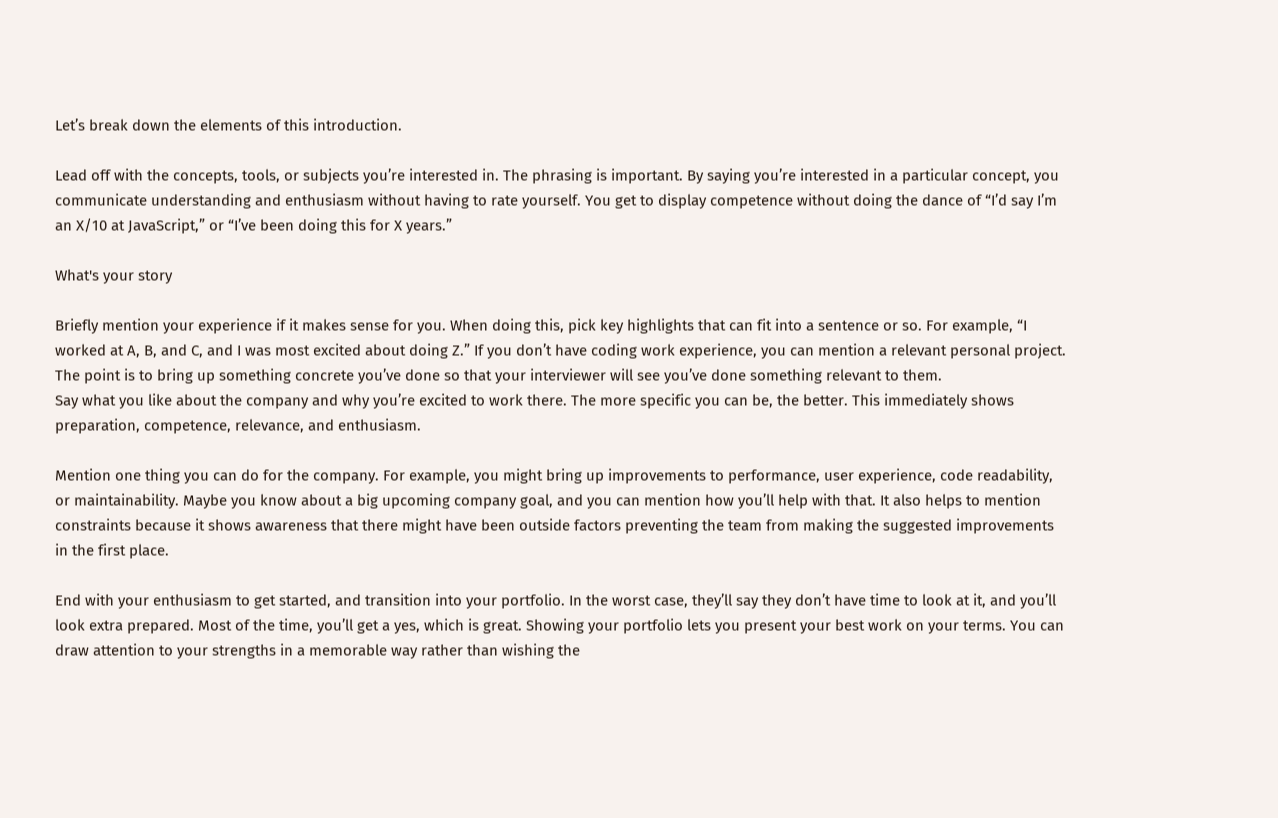Let’s break down the elements of this introduction.

Lead off with the concepts, tools, or subjects you’re interested in. The phrasing is important. By saying you’re interested in a particular concept, you communicate understanding and enthusiasm without having to rate yourself. You get to display competence without doing the dance of “I’d say I’m an X/10 at JavaScript,” or “I’ve been doing this for X years.”

What's your story

Briefly mention your experience if it makes sense for you. When doing this, pick key highlights that can fit into a sentence or so. For example, “I worked at A, B, and C, and I was most excited about doing Z.” If you don’t have coding work experience, you can mention a relevant personal project. The point is to bring up something concrete you’ve done so that your interviewer will see you’ve done something relevant to them.
Say what you like about the company and why you’re excited to work there. The more specific you can be, the better. This immediately shows preparation, competence, relevance, and enthusiasm.

Mention one thing you can do for the company. For example, you might bring up improvements to performance, user experience, code readability, or maintainability. Maybe you know about a big upcoming company goal, and you can mention how you’ll help with that. It also helps to mention constraints because it shows awareness that there might have been outside factors preventing the team from making the suggested improvements in the first place.

End with your enthusiasm to get started, and transition into your portfolio. In the worst case, they’ll say they don’t have time to look at it, and you’ll look extra prepared. Most of the time, you’ll get a yes, which is great. Showing your portfolio lets you present your best work on your terms. You can draw attention to your strengths in a memorable way rather than wishing the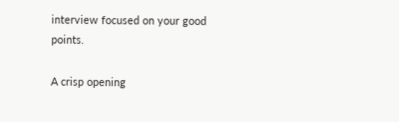interview focused on your good points.

A crisp opening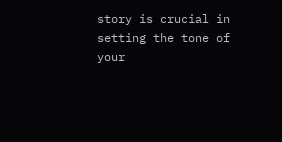story is crucial in setting the tone of your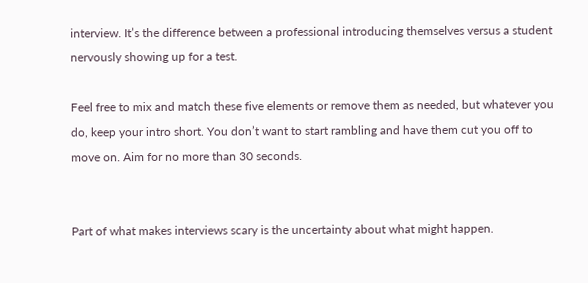interview. It’s the difference between a professional introducing themselves versus a student nervously showing up for a test.

Feel free to mix and match these five elements or remove them as needed, but whatever you do, keep your intro short. You don’t want to start rambling and have them cut you off to move on. Aim for no more than 30 seconds.


Part of what makes interviews scary is the uncertainty about what might happen.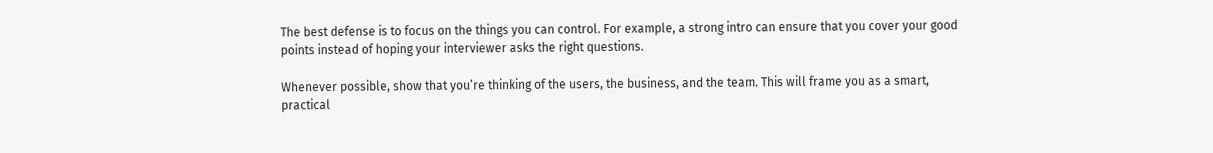The best defense is to focus on the things you can control. For example, a strong intro can ensure that you cover your good points instead of hoping your interviewer asks the right questions.

Whenever possible, show that you’re thinking of the users, the business, and the team. This will frame you as a smart, practical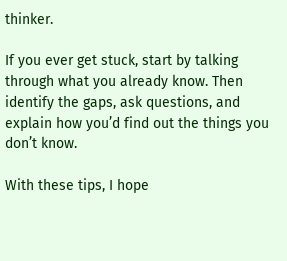thinker.

If you ever get stuck, start by talking through what you already know. Then identify the gaps, ask questions, and explain how you’d find out the things you don’t know.

With these tips, I hope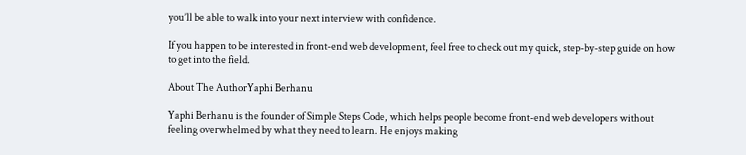you’ll be able to walk into your next interview with confidence.

If you happen to be interested in front-end web development, feel free to check out my quick, step-by-step guide on how to get into the field.

About The AuthorYaphi Berhanu

Yaphi Berhanu is the founder of Simple Steps Code, which helps people become front-end web developers without feeling overwhelmed by what they need to learn. He enjoys making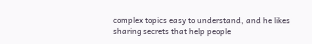complex topics easy to understand, and he likes sharing secrets that help people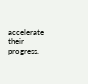accelerate their progress.